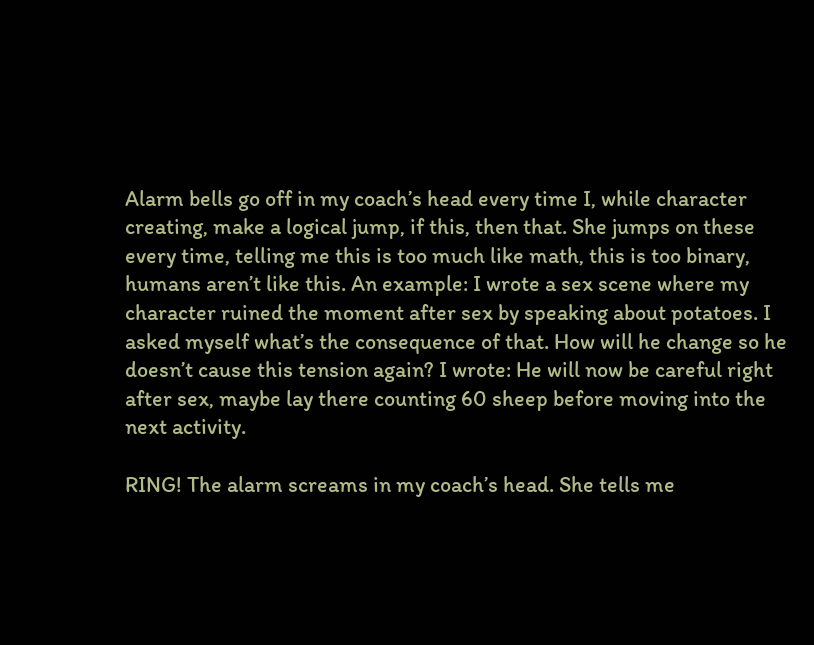Alarm bells go off in my coach’s head every time I, while character creating, make a logical jump, if this, then that. She jumps on these every time, telling me this is too much like math, this is too binary, humans aren’t like this. An example: I wrote a sex scene where my character ruined the moment after sex by speaking about potatoes. I asked myself what’s the consequence of that. How will he change so he doesn’t cause this tension again? I wrote: He will now be careful right after sex, maybe lay there counting 60 sheep before moving into the next activity.

RING! The alarm screams in my coach’s head. She tells me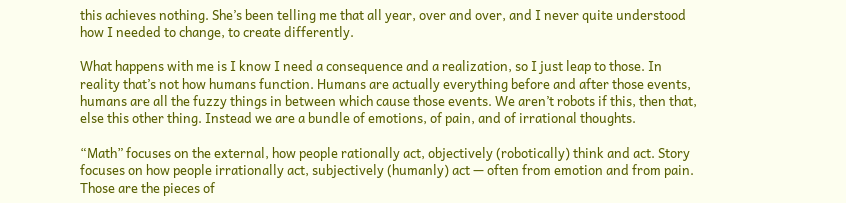this achieves nothing. She’s been telling me that all year, over and over, and I never quite understood how I needed to change, to create differently.

What happens with me is I know I need a consequence and a realization, so I just leap to those. In reality that’s not how humans function. Humans are actually everything before and after those events, humans are all the fuzzy things in between which cause those events. We aren’t robots if this, then that, else this other thing. Instead we are a bundle of emotions, of pain, and of irrational thoughts.

“Math” focuses on the external, how people rationally act, objectively (robotically) think and act. Story focuses on how people irrationally act, subjectively (humanly) act — often from emotion and from pain. Those are the pieces of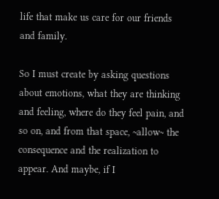life that make us care for our friends and family.

So I must create by asking questions about emotions, what they are thinking and feeling, where do they feel pain, and so on, and from that space, ~allow~ the consequence and the realization to appear. And maybe, if I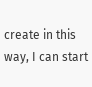create in this way, I can start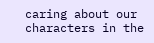caring about our characters in the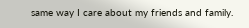same way I care about my friends and family.